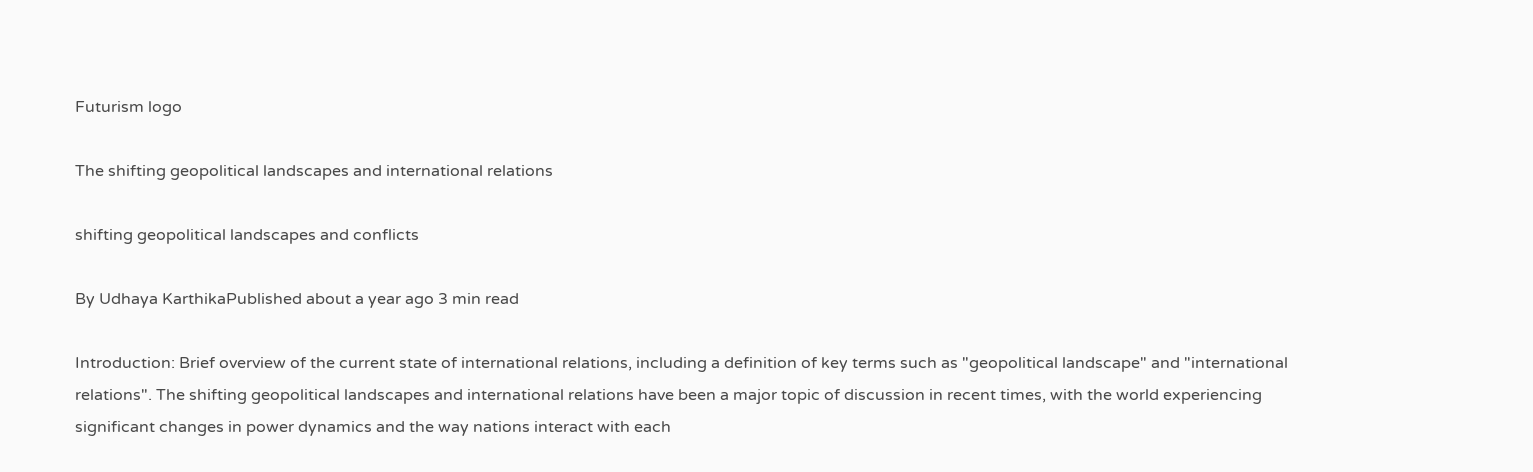Futurism logo

The shifting geopolitical landscapes and international relations

shifting geopolitical landscapes and conflicts

By Udhaya KarthikaPublished about a year ago 3 min read

Introduction: Brief overview of the current state of international relations, including a definition of key terms such as "geopolitical landscape" and "international relations". The shifting geopolitical landscapes and international relations have been a major topic of discussion in recent times, with the world experiencing significant changes in power dynamics and the way nations interact with each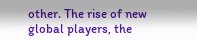other. The rise of new global players, the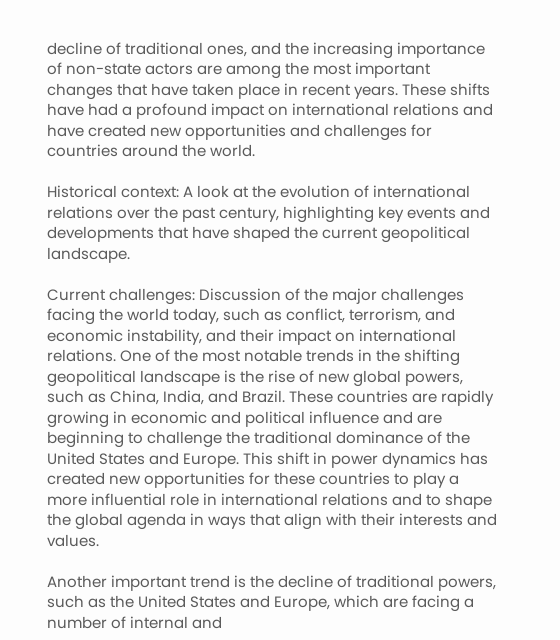decline of traditional ones, and the increasing importance of non-state actors are among the most important changes that have taken place in recent years. These shifts have had a profound impact on international relations and have created new opportunities and challenges for countries around the world.

Historical context: A look at the evolution of international relations over the past century, highlighting key events and developments that have shaped the current geopolitical landscape.

Current challenges: Discussion of the major challenges facing the world today, such as conflict, terrorism, and economic instability, and their impact on international relations. One of the most notable trends in the shifting geopolitical landscape is the rise of new global powers, such as China, India, and Brazil. These countries are rapidly growing in economic and political influence and are beginning to challenge the traditional dominance of the United States and Europe. This shift in power dynamics has created new opportunities for these countries to play a more influential role in international relations and to shape the global agenda in ways that align with their interests and values.

Another important trend is the decline of traditional powers, such as the United States and Europe, which are facing a number of internal and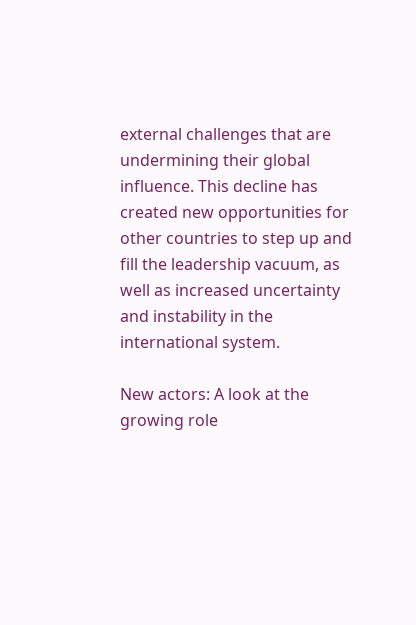external challenges that are undermining their global influence. This decline has created new opportunities for other countries to step up and fill the leadership vacuum, as well as increased uncertainty and instability in the international system.

New actors: A look at the growing role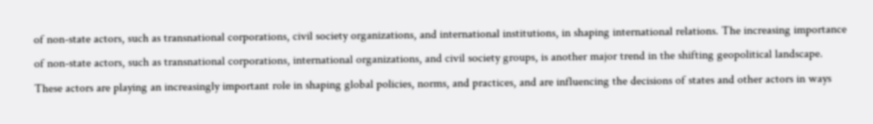of non-state actors, such as transnational corporations, civil society organizations, and international institutions, in shaping international relations. The increasing importance of non-state actors, such as transnational corporations, international organizations, and civil society groups, is another major trend in the shifting geopolitical landscape. These actors are playing an increasingly important role in shaping global policies, norms, and practices, and are influencing the decisions of states and other actors in ways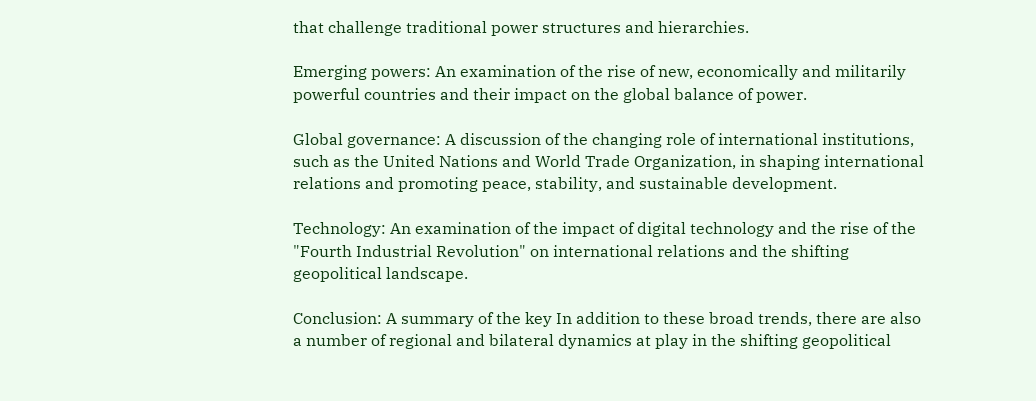that challenge traditional power structures and hierarchies.

Emerging powers: An examination of the rise of new, economically and militarily powerful countries and their impact on the global balance of power.

Global governance: A discussion of the changing role of international institutions, such as the United Nations and World Trade Organization, in shaping international relations and promoting peace, stability, and sustainable development.

Technology: An examination of the impact of digital technology and the rise of the "Fourth Industrial Revolution" on international relations and the shifting geopolitical landscape.

Conclusion: A summary of the key In addition to these broad trends, there are also a number of regional and bilateral dynamics at play in the shifting geopolitical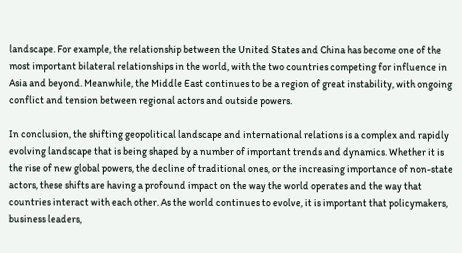landscape. For example, the relationship between the United States and China has become one of the most important bilateral relationships in the world, with the two countries competing for influence in Asia and beyond. Meanwhile, the Middle East continues to be a region of great instability, with ongoing conflict and tension between regional actors and outside powers.

In conclusion, the shifting geopolitical landscape and international relations is a complex and rapidly evolving landscape that is being shaped by a number of important trends and dynamics. Whether it is the rise of new global powers, the decline of traditional ones, or the increasing importance of non-state actors, these shifts are having a profound impact on the way the world operates and the way that countries interact with each other. As the world continues to evolve, it is important that policymakers, business leaders,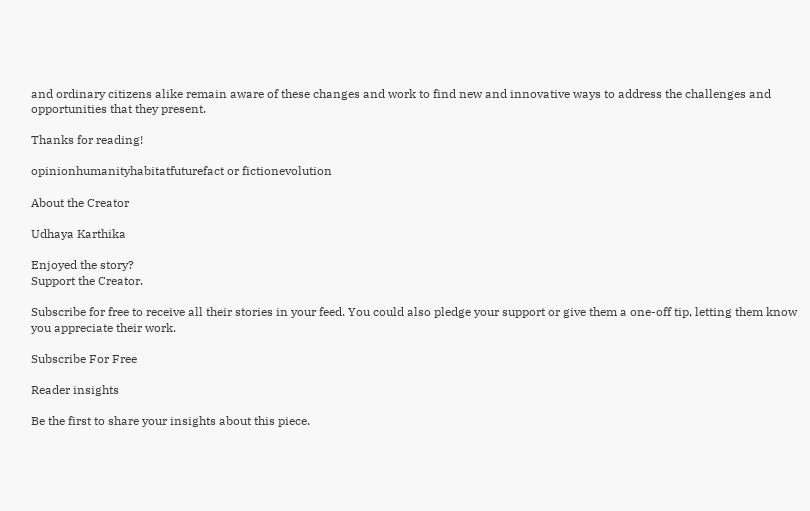and ordinary citizens alike remain aware of these changes and work to find new and innovative ways to address the challenges and opportunities that they present.

Thanks for reading!

opinionhumanityhabitatfuturefact or fictionevolution

About the Creator

Udhaya Karthika

Enjoyed the story?
Support the Creator.

Subscribe for free to receive all their stories in your feed. You could also pledge your support or give them a one-off tip, letting them know you appreciate their work.

Subscribe For Free

Reader insights

Be the first to share your insights about this piece.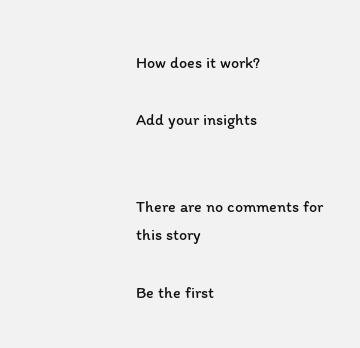How does it work?

Add your insights


There are no comments for this story

Be the first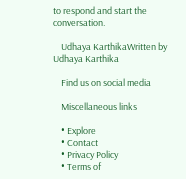to respond and start the conversation.

    Udhaya KarthikaWritten by Udhaya Karthika

    Find us on social media

    Miscellaneous links

    • Explore
    • Contact
    • Privacy Policy
    • Terms of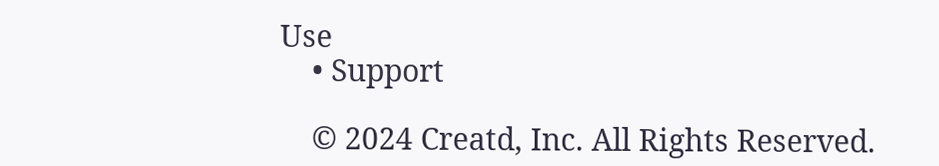Use
    • Support

    © 2024 Creatd, Inc. All Rights Reserved.